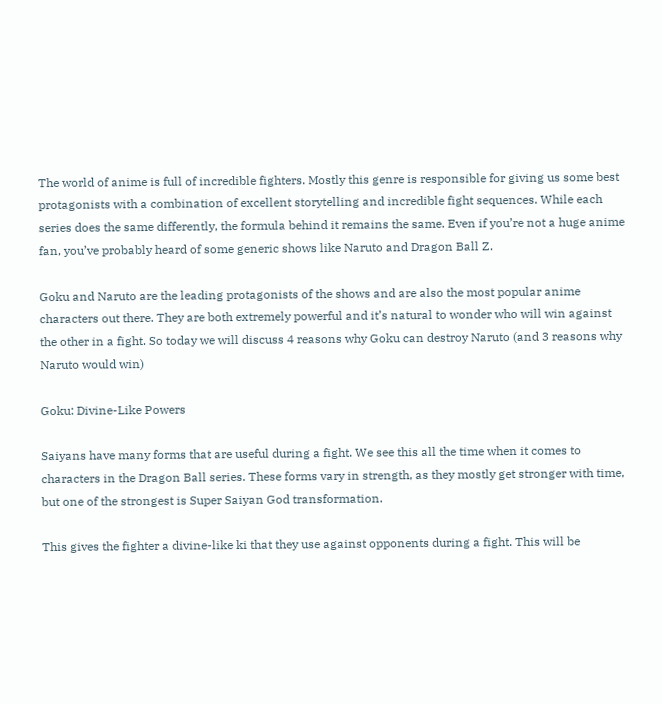The world of anime is full of incredible fighters. Mostly this genre is responsible for giving us some best protagonists with a combination of excellent storytelling and incredible fight sequences. While each series does the same differently, the formula behind it remains the same. Even if you’re not a huge anime fan, you’ve probably heard of some generic shows like Naruto and Dragon Ball Z.

Goku and Naruto are the leading protagonists of the shows and are also the most popular anime characters out there. They are both extremely powerful and it’s natural to wonder who will win against the other in a fight. So today we will discuss 4 reasons why Goku can destroy Naruto (and 3 reasons why Naruto would win)

Goku: Divine-Like Powers

Saiyans have many forms that are useful during a fight. We see this all the time when it comes to characters in the Dragon Ball series. These forms vary in strength, as they mostly get stronger with time, but one of the strongest is Super Saiyan God transformation.

This gives the fighter a divine-like ki that they use against opponents during a fight. This will be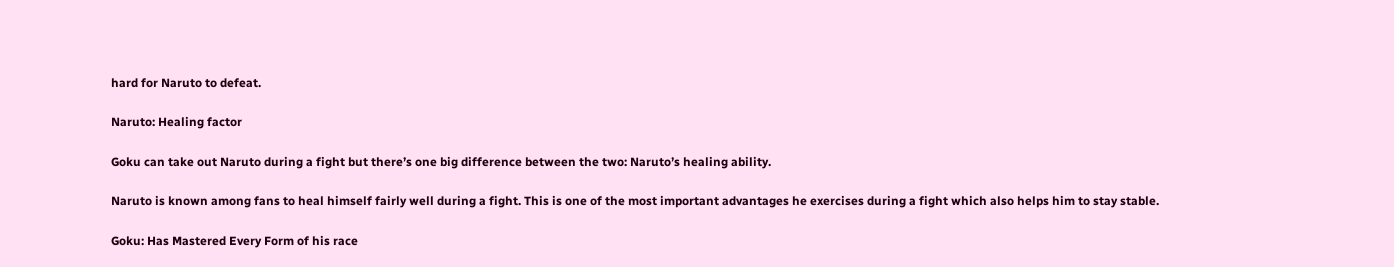hard for Naruto to defeat.

Naruto: Healing factor

Goku can take out Naruto during a fight but there’s one big difference between the two: Naruto’s healing ability.

Naruto is known among fans to heal himself fairly well during a fight. This is one of the most important advantages he exercises during a fight which also helps him to stay stable.

Goku: Has Mastered Every Form of his race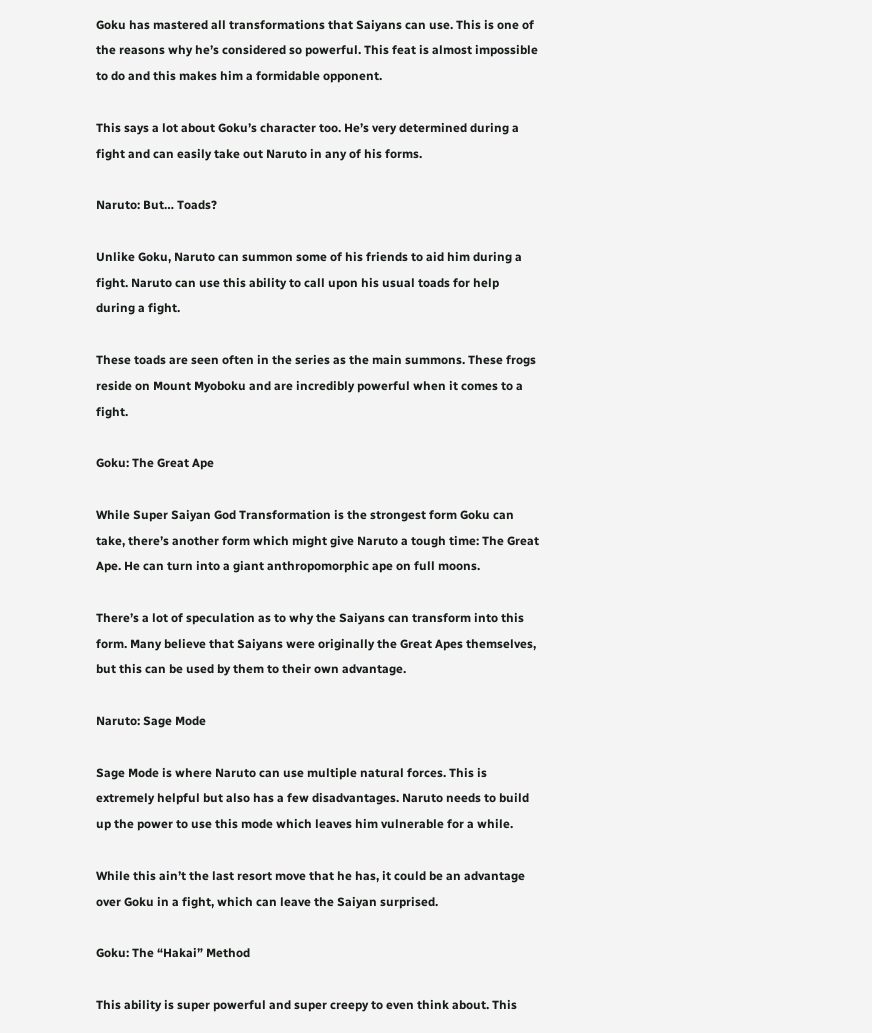Goku has mastered all transformations that Saiyans can use. This is one of the reasons why he’s considered so powerful. This feat is almost impossible to do and this makes him a formidable opponent.

This says a lot about Goku’s character too. He’s very determined during a fight and can easily take out Naruto in any of his forms.

Naruto: But… Toads?

Unlike Goku, Naruto can summon some of his friends to aid him during a fight. Naruto can use this ability to call upon his usual toads for help during a fight.

These toads are seen often in the series as the main summons. These frogs reside on Mount Myoboku and are incredibly powerful when it comes to a fight.

Goku: The Great Ape

While Super Saiyan God Transformation is the strongest form Goku can take, there’s another form which might give Naruto a tough time: The Great Ape. He can turn into a giant anthropomorphic ape on full moons.

There’s a lot of speculation as to why the Saiyans can transform into this form. Many believe that Saiyans were originally the Great Apes themselves, but this can be used by them to their own advantage.

Naruto: Sage Mode

Sage Mode is where Naruto can use multiple natural forces. This is extremely helpful but also has a few disadvantages. Naruto needs to build up the power to use this mode which leaves him vulnerable for a while.

While this ain’t the last resort move that he has, it could be an advantage over Goku in a fight, which can leave the Saiyan surprised.

Goku: The “Hakai” Method

This ability is super powerful and super creepy to even think about. This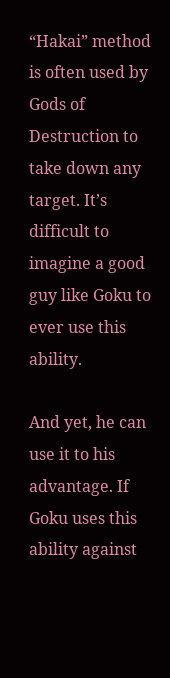“Hakai” method is often used by Gods of Destruction to take down any target. It’s difficult to imagine a good guy like Goku to ever use this ability.

And yet, he can use it to his advantage. If Goku uses this ability against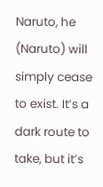Naruto, he (Naruto) will simply cease to exist. It’s a dark route to take, but it’s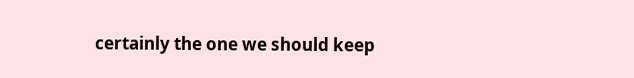certainly the one we should keep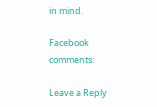in mind.

Facebook comments:

Leave a Reply